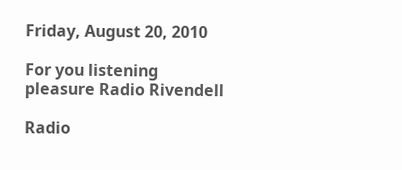Friday, August 20, 2010

For you listening pleasure Radio Rivendell

Radio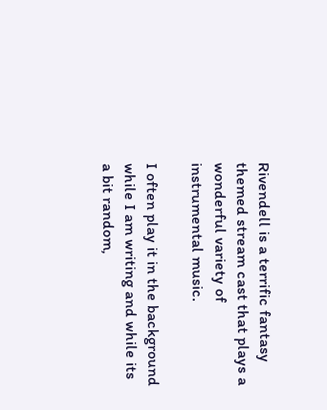Rivendell is a terrific fantasy themed stream cast that plays a wonderful variety of instrumental music.

I often play it in the background while I am writing and while its a bit random,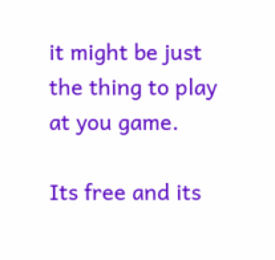it might be just the thing to play at you game.

Its free and its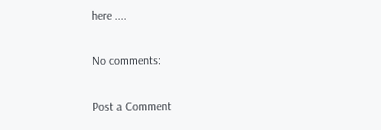here ....

No comments:

Post a Comment